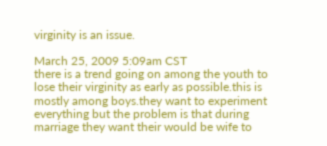virginity is an issue.

March 25, 2009 5:09am CST
there is a trend going on among the youth to lose their virginity as early as possible.this is mostly among boys.they want to experiment everything but the problem is that during marriage they want their would be wife to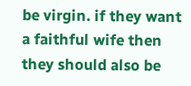be virgin. if they want a faithful wife then they should also be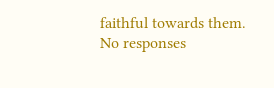faithful towards them.
No responses